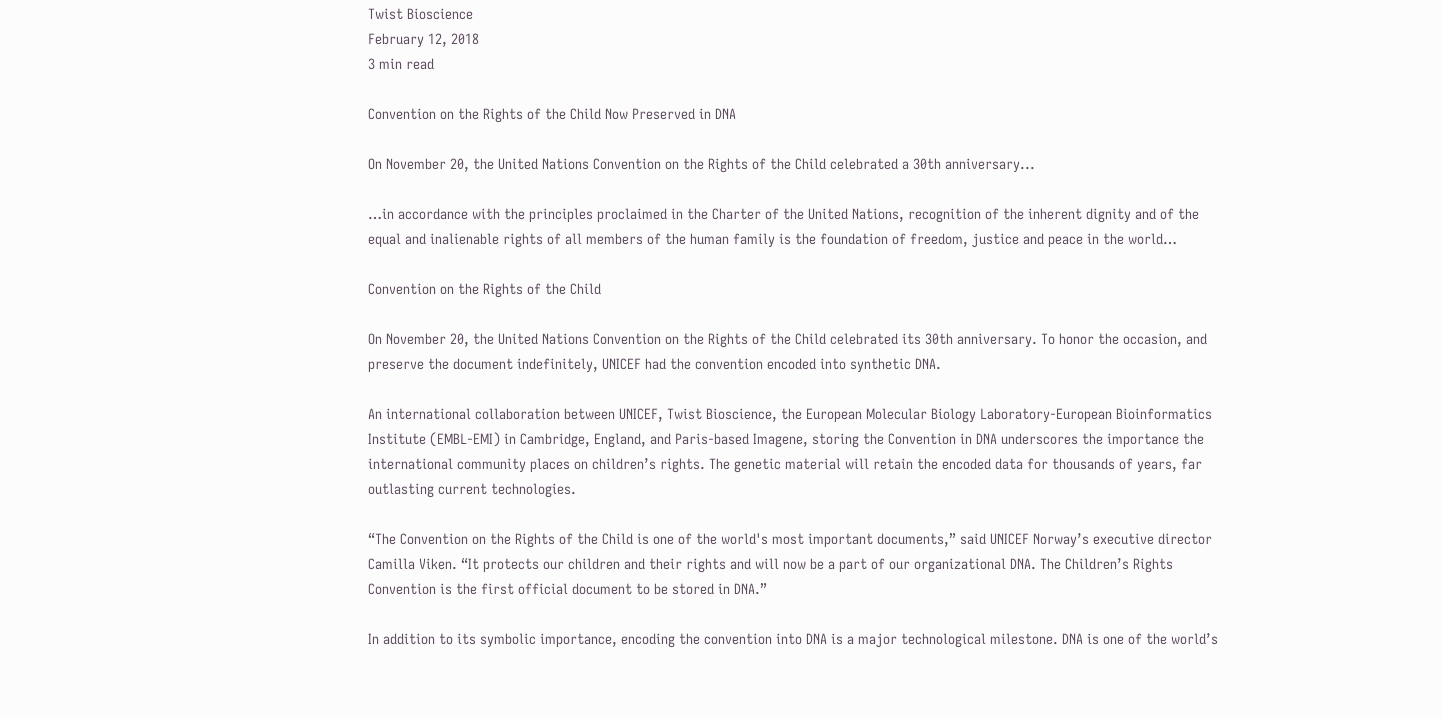Twist Bioscience
February 12, 2018
3 min read

Convention on the Rights of the Child Now Preserved in DNA

On November 20, the United Nations Convention on the Rights of the Child celebrated a 30th anniversary...

…in accordance with the principles proclaimed in the Charter of the United Nations, recognition of the inherent dignity and of the equal and inalienable rights of all members of the human family is the foundation of freedom, justice and peace in the world…

Convention on the Rights of the Child

On November 20, the United Nations Convention on the Rights of the Child celebrated its 30th anniversary. To honor the occasion, and preserve the document indefinitely, UNICEF had the convention encoded into synthetic DNA.

An international collaboration between UNICEF, Twist Bioscience, the European Molecular Biology Laboratory-European Bioinformatics Institute (EMBL-EMI) in Cambridge, England, and Paris-based Imagene, storing the Convention in DNA underscores the importance the international community places on children’s rights. The genetic material will retain the encoded data for thousands of years, far outlasting current technologies.

“The Convention on the Rights of the Child is one of the world's most important documents,” said UNICEF Norway’s executive director Camilla Viken. “It protects our children and their rights and will now be a part of our organizational DNA. The Children’s Rights Convention is the first official document to be stored in DNA.”

In addition to its symbolic importance, encoding the convention into DNA is a major technological milestone. DNA is one of the world’s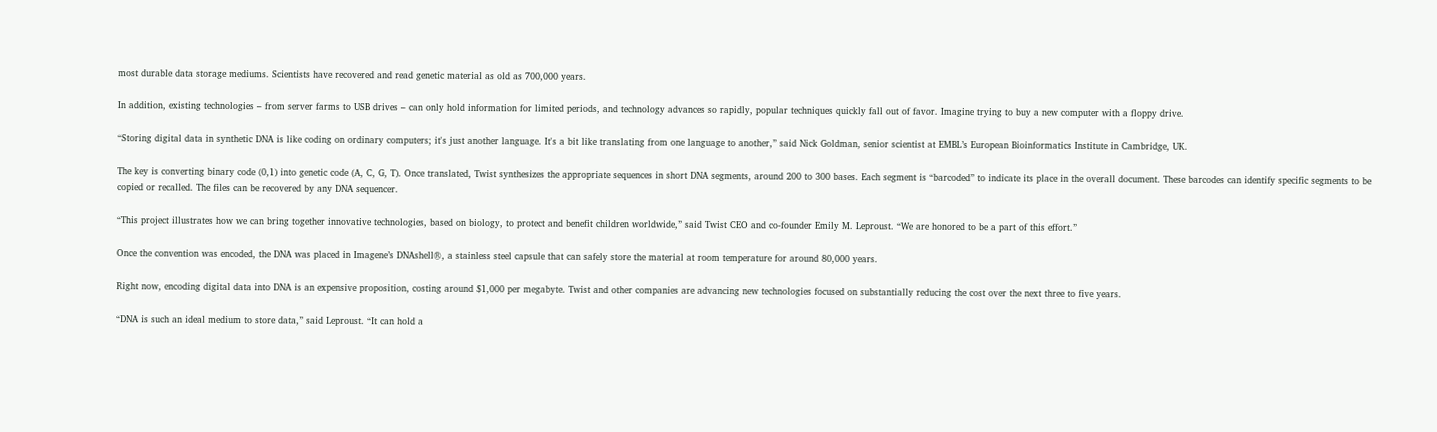most durable data storage mediums. Scientists have recovered and read genetic material as old as 700,000 years.

In addition, existing technologies – from server farms to USB drives – can only hold information for limited periods, and technology advances so rapidly, popular techniques quickly fall out of favor. Imagine trying to buy a new computer with a floppy drive.

“Storing digital data in synthetic DNA is like coding on ordinary computers; it's just another language. It's a bit like translating from one language to another,” said Nick Goldman, senior scientist at EMBL’s European Bioinformatics Institute in Cambridge, UK.

The key is converting binary code (0,1) into genetic code (A, C, G, T). Once translated, Twist synthesizes the appropriate sequences in short DNA segments, around 200 to 300 bases. Each segment is “barcoded” to indicate its place in the overall document. These barcodes can identify specific segments to be copied or recalled. The files can be recovered by any DNA sequencer.

“This project illustrates how we can bring together innovative technologies, based on biology, to protect and benefit children worldwide,” said Twist CEO and co-founder Emily M. Leproust. “We are honored to be a part of this effort.”

Once the convention was encoded, the DNA was placed in Imagene’s DNAshell®, a stainless steel capsule that can safely store the material at room temperature for around 80,000 years.

Right now, encoding digital data into DNA is an expensive proposition, costing around $1,000 per megabyte. Twist and other companies are advancing new technologies focused on substantially reducing the cost over the next three to five years.

“DNA is such an ideal medium to store data,” said Leproust. “It can hold a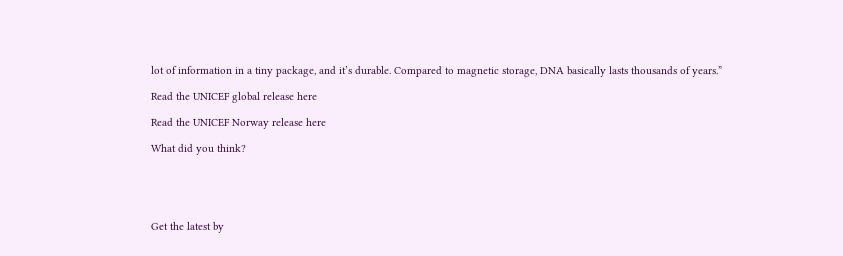lot of information in a tiny package, and it’s durable. Compared to magnetic storage, DNA basically lasts thousands of years.”

Read the UNICEF global release here

Read the UNICEF Norway release here

What did you think?





Get the latest by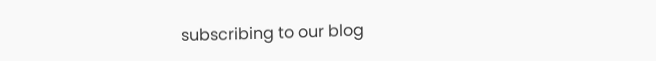subscribing to our blog